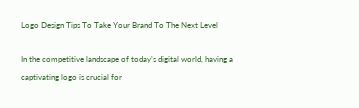Logo Design Tips To Take Your Brand To The Next Level

In the competitive landscape of today’s digital world, having a captivating logo is crucial for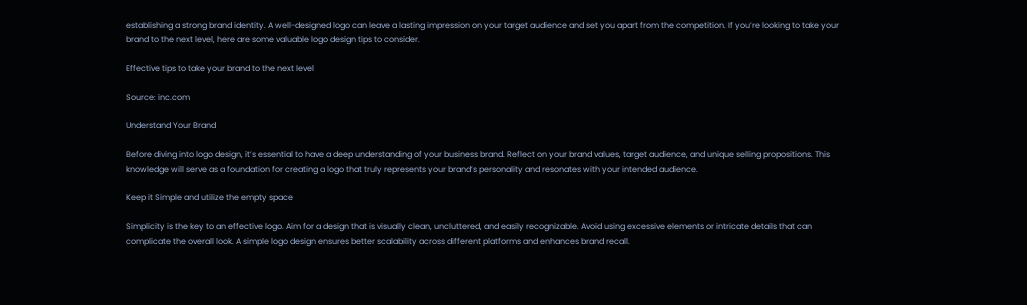establishing a strong brand identity. A well-designed logo can leave a lasting impression on your target audience and set you apart from the competition. If you’re looking to take your brand to the next level, here are some valuable logo design tips to consider.

Effective tips to take your brand to the next level

Source: inc.com

Understand Your Brand

Before diving into logo design, it’s essential to have a deep understanding of your business brand. Reflect on your brand values, target audience, and unique selling propositions. This knowledge will serve as a foundation for creating a logo that truly represents your brand’s personality and resonates with your intended audience.

Keep it Simple and utilize the empty space

Simplicity is the key to an effective logo. Aim for a design that is visually clean, uncluttered, and easily recognizable. Avoid using excessive elements or intricate details that can complicate the overall look. A simple logo design ensures better scalability across different platforms and enhances brand recall.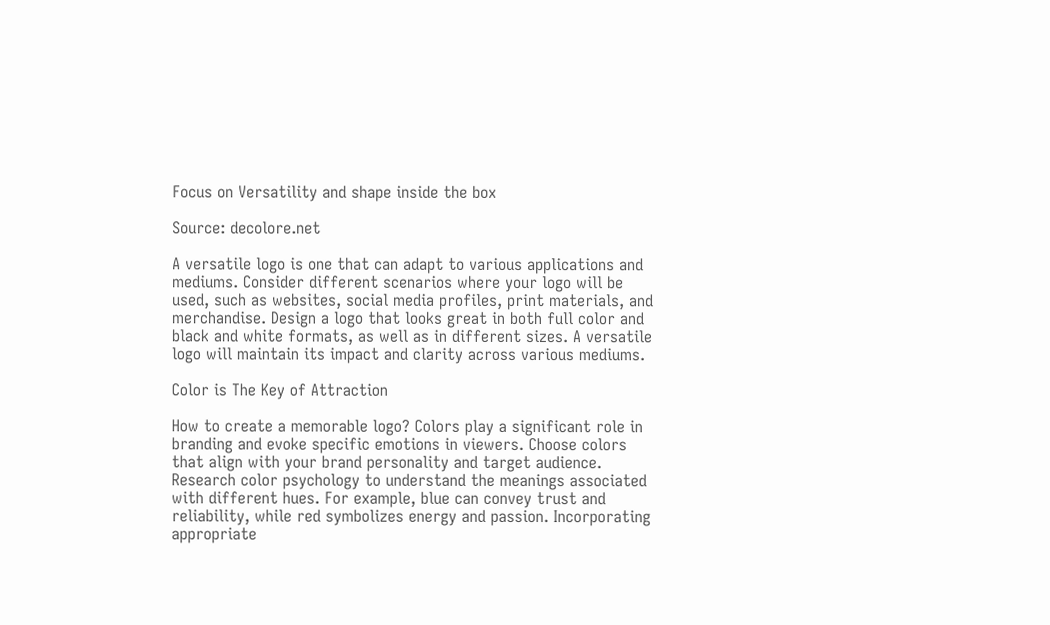Focus on Versatility and shape inside the box

Source: decolore.net

A versatile logo is one that can adapt to various applications and mediums. Consider different scenarios where your logo will be used, such as websites, social media profiles, print materials, and merchandise. Design a logo that looks great in both full color and black and white formats, as well as in different sizes. A versatile logo will maintain its impact and clarity across various mediums.

Color is The Key of Attraction

How to create a memorable logo? Colors play a significant role in branding and evoke specific emotions in viewers. Choose colors that align with your brand personality and target audience. Research color psychology to understand the meanings associated with different hues. For example, blue can convey trust and reliability, while red symbolizes energy and passion. Incorporating appropriate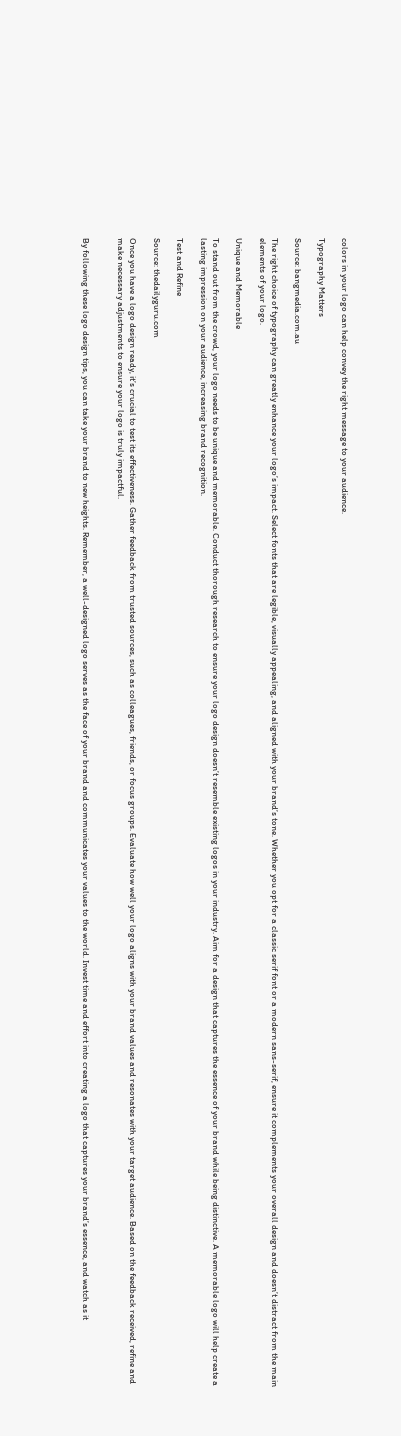colors in your logo can help convey the right message to your audience.

Typography Matters

Source: bangmedia.com.au

The right choice of typography can greatly enhance your logo’s impact. Select fonts that are legible, visually appealing, and aligned with your brand’s tone. Whether you opt for a classic serif font or a modern sans-serif, ensure it complements your overall design and doesn’t distract from the main elements of your logo.

Unique and Memorable

To stand out from the crowd, your logo needs to be unique and memorable. Conduct thorough research to ensure your logo design doesn’t resemble existing logos in your industry. Aim for a design that captures the essence of your brand while being distinctive. A memorable logo will help create a lasting impression on your audience, increasing brand recognition.

Test and Refine

Source: thedailyguru.com

Once you have a logo design ready, it’s crucial to test its effectiveness. Gather feedback from trusted sources, such as colleagues, friends, or focus groups. Evaluate how well your logo aligns with your brand values and resonates with your target audience. Based on the feedback received, refine and make necessary adjustments to ensure your logo is truly impactful.


By following these logo design tips, you can take your brand to new heights. Remember, a well-designed logo serves as the face of your brand and communicates your values to the world. Invest time and effort into creating a logo that captures your brand’s essence, and watch as it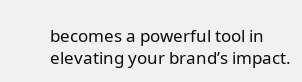becomes a powerful tool in elevating your brand’s impact.